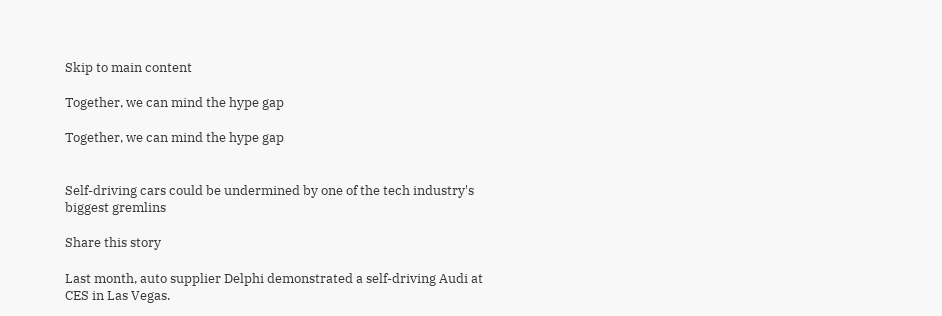Skip to main content

Together, we can mind the hype gap

Together, we can mind the hype gap


Self-driving cars could be undermined by one of the tech industry's biggest gremlins

Share this story

Last month, auto supplier Delphi demonstrated a self-driving Audi at CES in Las Vegas.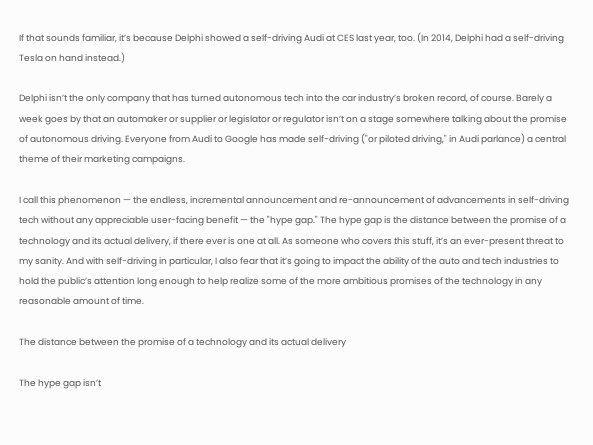If that sounds familiar, it’s because Delphi showed a self-driving Audi at CES last year, too. (In 2014, Delphi had a self-driving Tesla on hand instead.)

Delphi isn’t the only company that has turned autonomous tech into the car industry’s broken record, of course. Barely a week goes by that an automaker or supplier or legislator or regulator isn’t on a stage somewhere talking about the promise of autonomous driving. Everyone from Audi to Google has made self-driving ("or piloted driving," in Audi parlance) a central theme of their marketing campaigns.

I call this phenomenon — the endless, incremental announcement and re-announcement of advancements in self-driving tech without any appreciable user-facing benefit — the "hype gap." The hype gap is the distance between the promise of a technology and its actual delivery, if there ever is one at all. As someone who covers this stuff, it’s an ever-present threat to my sanity. And with self-driving in particular, I also fear that it’s going to impact the ability of the auto and tech industries to hold the public’s attention long enough to help realize some of the more ambitious promises of the technology in any reasonable amount of time.

The distance between the promise of a technology and its actual delivery

The hype gap isn’t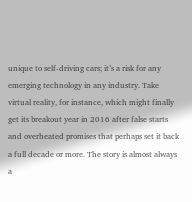unique to self-driving cars; it’s a risk for any emerging technology in any industry. Take virtual reality, for instance, which might finally get its breakout year in 2016 after false starts and overheated promises that perhaps set it back a full decade or more. The story is almost always a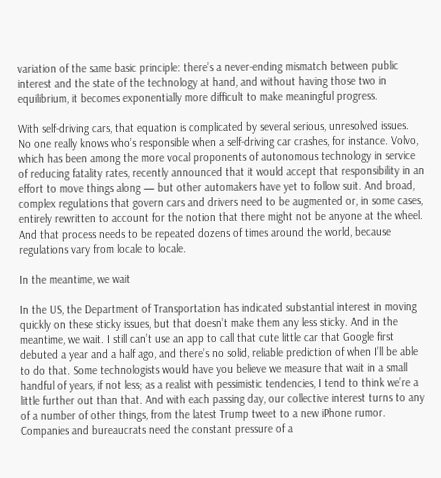variation of the same basic principle: there’s a never-ending mismatch between public interest and the state of the technology at hand, and without having those two in equilibrium, it becomes exponentially more difficult to make meaningful progress.

With self-driving cars, that equation is complicated by several serious, unresolved issues. No one really knows who’s responsible when a self-driving car crashes, for instance. Volvo, which has been among the more vocal proponents of autonomous technology in service of reducing fatality rates, recently announced that it would accept that responsibility in an effort to move things along — but other automakers have yet to follow suit. And broad, complex regulations that govern cars and drivers need to be augmented or, in some cases, entirely rewritten to account for the notion that there might not be anyone at the wheel. And that process needs to be repeated dozens of times around the world, because regulations vary from locale to locale.

In the meantime, we wait

In the US, the Department of Transportation has indicated substantial interest in moving quickly on these sticky issues, but that doesn’t make them any less sticky. And in the meantime, we wait. I still can’t use an app to call that cute little car that Google first debuted a year and a half ago, and there’s no solid, reliable prediction of when I’ll be able to do that. Some technologists would have you believe we measure that wait in a small handful of years, if not less; as a realist with pessimistic tendencies, I tend to think we’re a little further out than that. And with each passing day, our collective interest turns to any of a number of other things, from the latest Trump tweet to a new iPhone rumor. Companies and bureaucrats need the constant pressure of a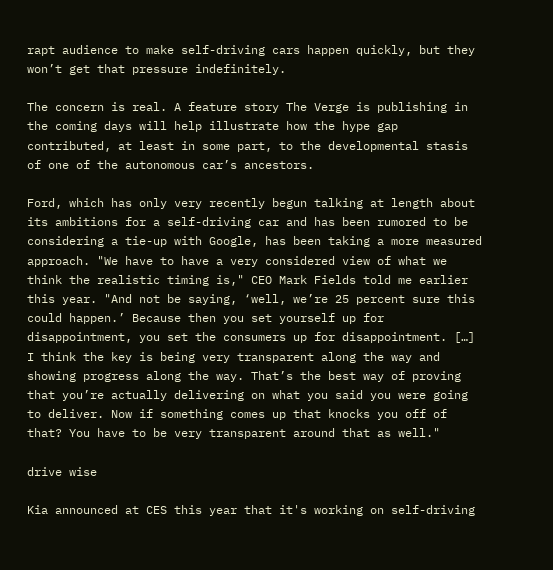rapt audience to make self-driving cars happen quickly, but they won’t get that pressure indefinitely.

The concern is real. A feature story The Verge is publishing in the coming days will help illustrate how the hype gap contributed, at least in some part, to the developmental stasis of one of the autonomous car’s ancestors.

Ford, which has only very recently begun talking at length about its ambitions for a self-driving car and has been rumored to be considering a tie-up with Google, has been taking a more measured approach. "We have to have a very considered view of what we think the realistic timing is," CEO Mark Fields told me earlier this year. "And not be saying, ‘well, we’re 25 percent sure this could happen.’ Because then you set yourself up for disappointment, you set the consumers up for disappointment. […] I think the key is being very transparent along the way and showing progress along the way. That’s the best way of proving that you’re actually delivering on what you said you were going to deliver. Now if something comes up that knocks you off of that? You have to be very transparent around that as well."

drive wise

Kia announced at CES this year that it's working on self-driving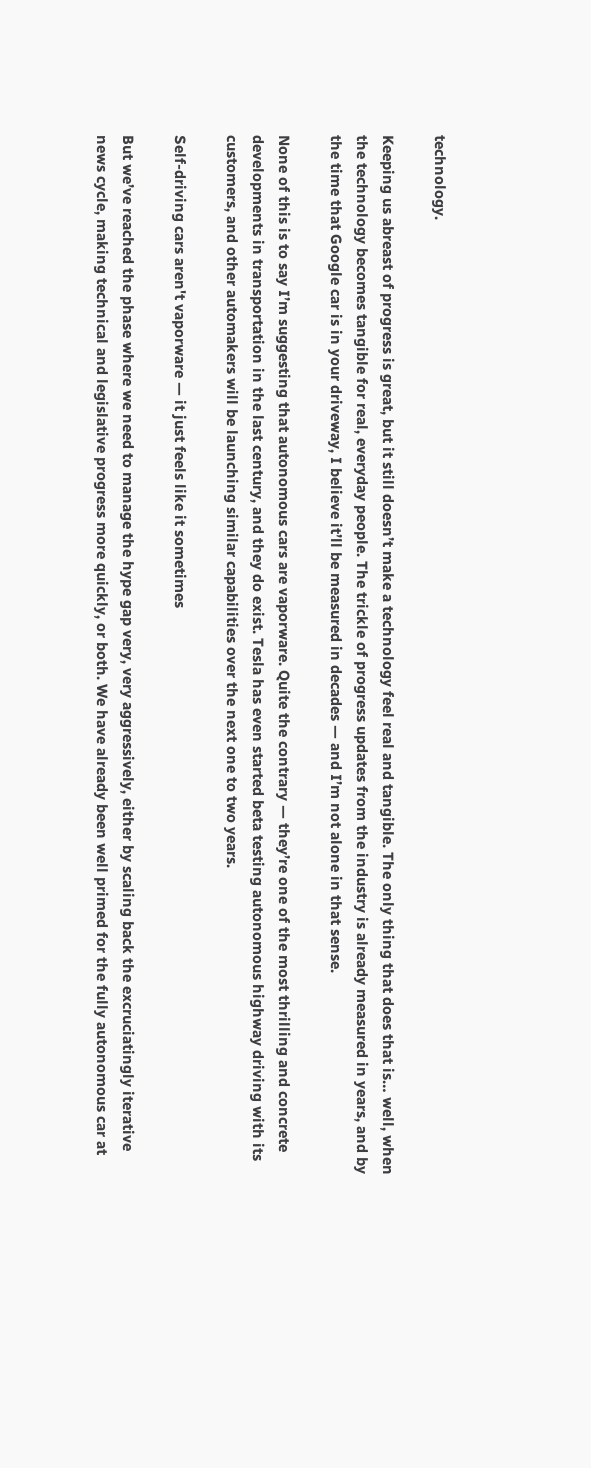technology.

Keeping us abreast of progress is great, but it still doesn’t make a technology feel real and tangible. The only thing that does that is… well, when the technology becomes tangible for real, everyday people. The trickle of progress updates from the industry is already measured in years, and by the time that Google car is in your driveway, I believe it’ll be measured in decades — and I’m not alone in that sense.

None of this is to say I’m suggesting that autonomous cars are vaporware. Quite the contrary — they’re one of the most thrilling and concrete developments in transportation in the last century, and they do exist. Tesla has even started beta testing autonomous highway driving with its customers, and other automakers will be launching similar capabilities over the next one to two years.

Self-driving cars aren't vaporware — it just feels like it sometimes

But we’ve reached the phase where we need to manage the hype gap very, very aggressively, either by scaling back the excruciatingly iterative news cycle, making technical and legislative progress more quickly, or both. We have already been well primed for the fully autonomous car at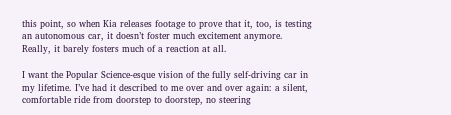this point, so when Kia releases footage to prove that it, too, is testing an autonomous car, it doesn’t foster much excitement anymore. Really, it barely fosters much of a reaction at all.

I want the Popular Science-esque vision of the fully self-driving car in my lifetime. I’ve had it described to me over and over again: a silent, comfortable ride from doorstep to doorstep, no steering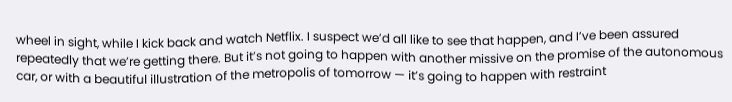wheel in sight, while I kick back and watch Netflix. I suspect we’d all like to see that happen, and I’ve been assured repeatedly that we’re getting there. But it’s not going to happen with another missive on the promise of the autonomous car, or with a beautiful illustration of the metropolis of tomorrow — it’s going to happen with restraint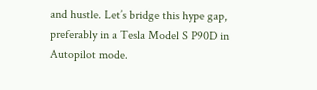and hustle. Let’s bridge this hype gap, preferably in a Tesla Model S P90D in Autopilot mode.